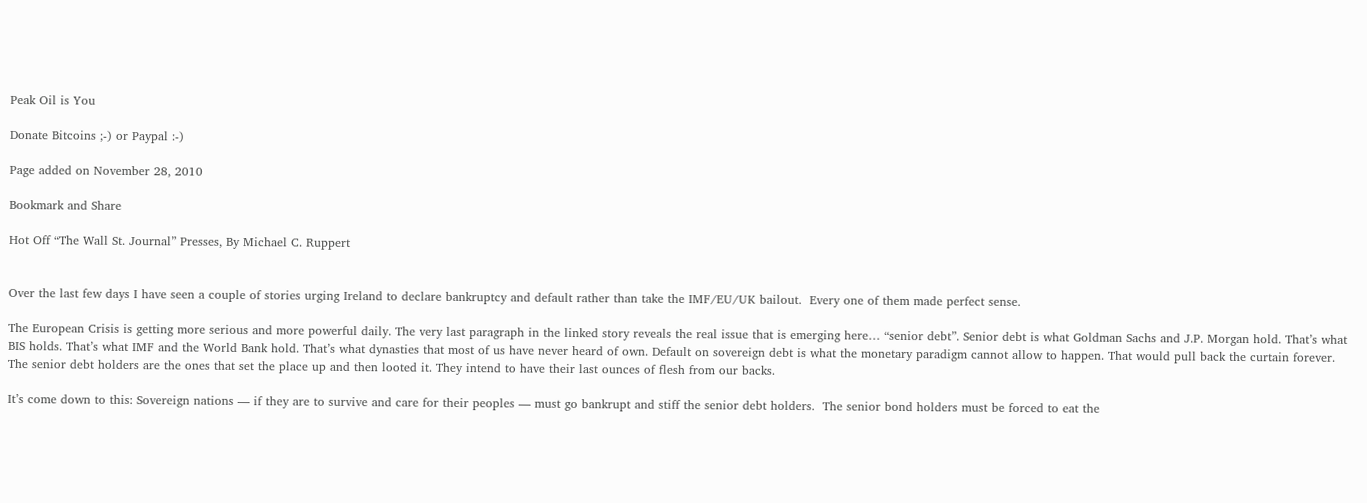Peak Oil is You

Donate Bitcoins ;-) or Paypal :-)

Page added on November 28, 2010

Bookmark and Share

Hot Off “The Wall St. Journal” Presses, By Michael C. Ruppert


Over the last few days I have seen a couple of stories urging Ireland to declare bankruptcy and default rather than take the IMF/EU/UK bailout.  Every one of them made perfect sense.

The European Crisis is getting more serious and more powerful daily. The very last paragraph in the linked story reveals the real issue that is emerging here… “senior debt”. Senior debt is what Goldman Sachs and J.P. Morgan hold. That’s what BIS holds. That’s what IMF and the World Bank hold. That’s what dynasties that most of us have never heard of own. Default on sovereign debt is what the monetary paradigm cannot allow to happen. That would pull back the curtain forever. The senior debt holders are the ones that set the place up and then looted it. They intend to have their last ounces of flesh from our backs.

It’s come down to this: Sovereign nations — if they are to survive and care for their peoples — must go bankrupt and stiff the senior debt holders.  The senior bond holders must be forced to eat the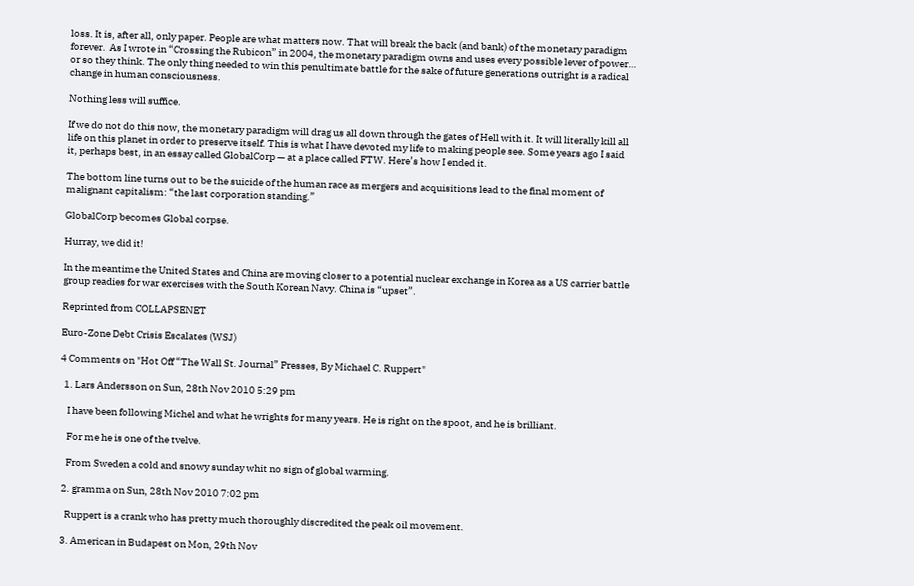loss. It is, after all, only paper. People are what matters now. That will break the back (and bank) of the monetary paradigm forever.  As I wrote in “Crossing the Rubicon” in 2004, the monetary paradigm owns and uses every possible lever of power… or so they think. The only thing needed to win this penultimate battle for the sake of future generations outright is a radical change in human consciousness.

Nothing less will suffice.

If we do not do this now, the monetary paradigm will drag us all down through the gates of Hell with it. It will literally kill all life on this planet in order to preserve itself. This is what I have devoted my life to making people see. Some years ago I said it, perhaps best, in an essay called GlobalCorp — at a place called FTW. Here’s how I ended it.

The bottom line turns out to be the suicide of the human race as mergers and acquisitions lead to the final moment of malignant capitalism: “the last corporation standing.”

GlobalCorp becomes Global corpse.

Hurray, we did it!

In the meantime the United States and China are moving closer to a potential nuclear exchange in Korea as a US carrier battle group readies for war exercises with the South Korean Navy. China is “upset”.

Reprinted from COLLAPSENET

Euro-Zone Debt Crisis Escalates (WSJ)

4 Comments on "Hot Off “The Wall St. Journal” Presses, By Michael C. Ruppert"

  1. Lars Andersson on Sun, 28th Nov 2010 5:29 pm

    I have been following Michel and what he wrights for many years. He is right on the spoot, and he is brilliant.

    For me he is one of the tvelve.

    From Sweden a cold and snowy sunday whit no sign of global warming.

  2. gramma on Sun, 28th Nov 2010 7:02 pm

    Ruppert is a crank who has pretty much thoroughly discredited the peak oil movement.

  3. American in Budapest on Mon, 29th Nov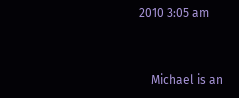2010 3:05 am


    Michael is an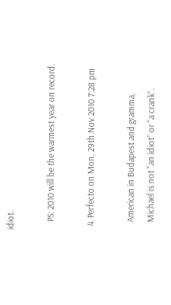idiot.

    PS: 2010 will be the warmest year on record.

  4. Perfecto on Mon, 29th Nov 2010 7:28 pm

    American in Budapest and gramma,
    Michael is not “an idiot” or “a crank”.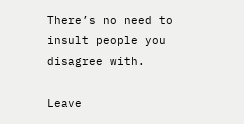There’s no need to insult people you disagree with.

Leave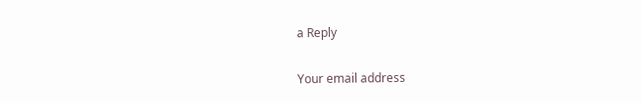a Reply

Your email address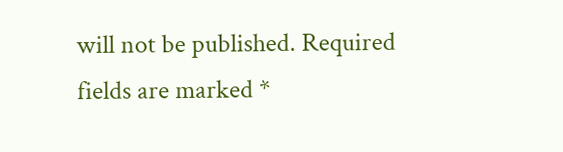will not be published. Required fields are marked *